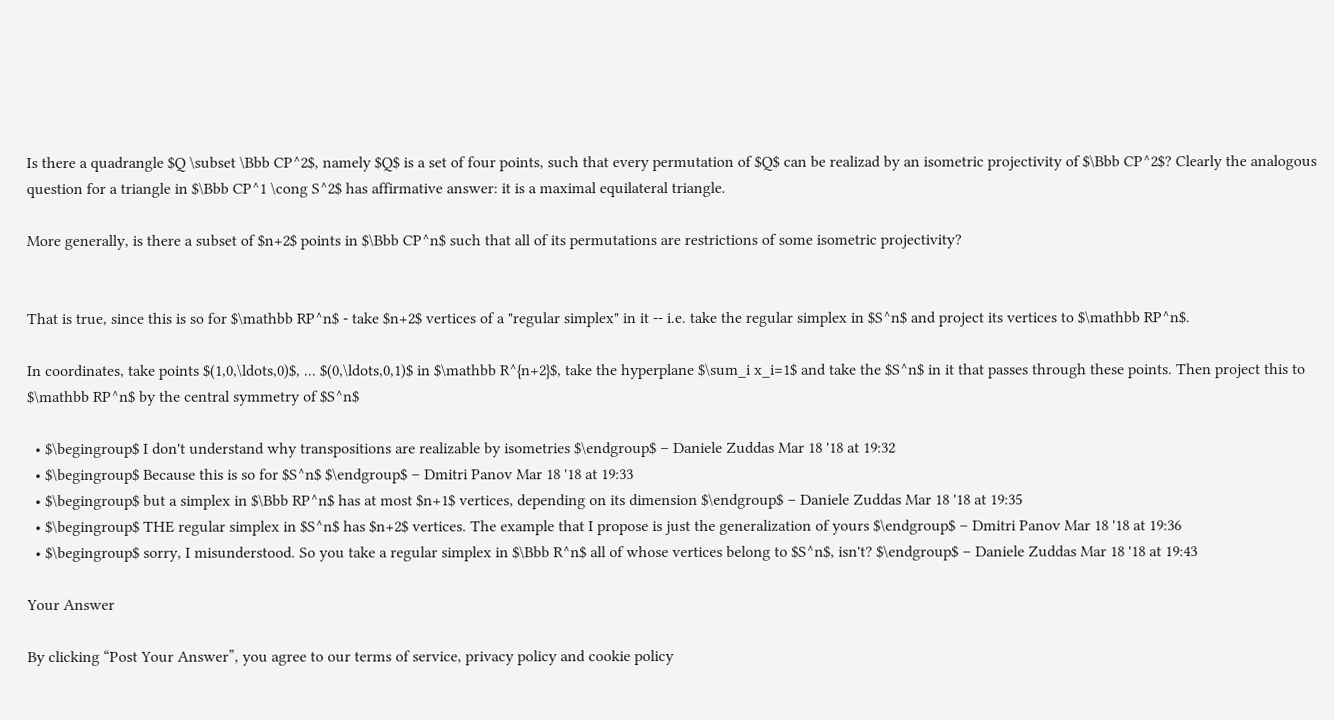Is there a quadrangle $Q \subset \Bbb CP^2$, namely $Q$ is a set of four points, such that every permutation of $Q$ can be realizad by an isometric projectivity of $\Bbb CP^2$? Clearly the analogous question for a triangle in $\Bbb CP^1 \cong S^2$ has affirmative answer: it is a maximal equilateral triangle.

More generally, is there a subset of $n+2$ points in $\Bbb CP^n$ such that all of its permutations are restrictions of some isometric projectivity?


That is true, since this is so for $\mathbb RP^n$ - take $n+2$ vertices of a "regular simplex" in it -- i.e. take the regular simplex in $S^n$ and project its vertices to $\mathbb RP^n$.

In coordinates, take points $(1,0,\ldots,0)$, ... $(0,\ldots,0,1)$ in $\mathbb R^{n+2}$, take the hyperplane $\sum_i x_i=1$ and take the $S^n$ in it that passes through these points. Then project this to $\mathbb RP^n$ by the central symmetry of $S^n$

  • $\begingroup$ I don't understand why transpositions are realizable by isometries $\endgroup$ – Daniele Zuddas Mar 18 '18 at 19:32
  • $\begingroup$ Because this is so for $S^n$ $\endgroup$ – Dmitri Panov Mar 18 '18 at 19:33
  • $\begingroup$ but a simplex in $\Bbb RP^n$ has at most $n+1$ vertices, depending on its dimension $\endgroup$ – Daniele Zuddas Mar 18 '18 at 19:35
  • $\begingroup$ THE regular simplex in $S^n$ has $n+2$ vertices. The example that I propose is just the generalization of yours $\endgroup$ – Dmitri Panov Mar 18 '18 at 19:36
  • $\begingroup$ sorry, I misunderstood. So you take a regular simplex in $\Bbb R^n$ all of whose vertices belong to $S^n$, isn't? $\endgroup$ – Daniele Zuddas Mar 18 '18 at 19:43

Your Answer

By clicking “Post Your Answer”, you agree to our terms of service, privacy policy and cookie policy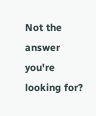Not the answer you're looking for?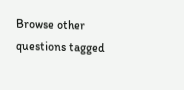Browse other questions tagged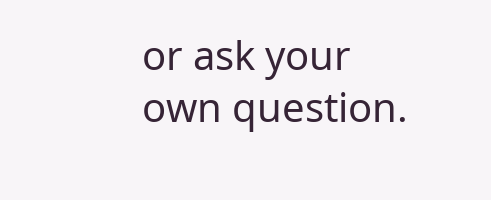or ask your own question.